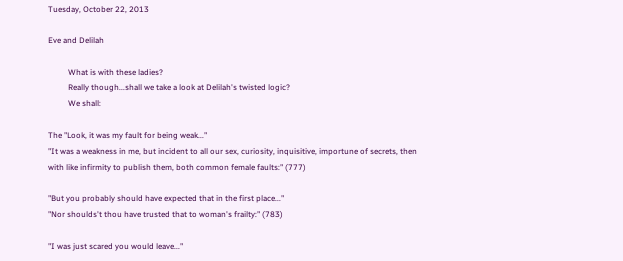Tuesday, October 22, 2013

Eve and Delilah

          What is with these ladies?
          Really though...shall we take a look at Delilah's twisted logic?
          We shall:

The "Look, it was my fault for being weak..."
"It was a weakness in me, but incident to all our sex, curiosity, inquisitive, importune of secrets, then with like infirmity to publish them, both common female faults:" (777)

"But you probably should have expected that in the first place..."
"Nor shoulds't thou have trusted that to woman's frailty:" (783)

"I was just scared you would leave..."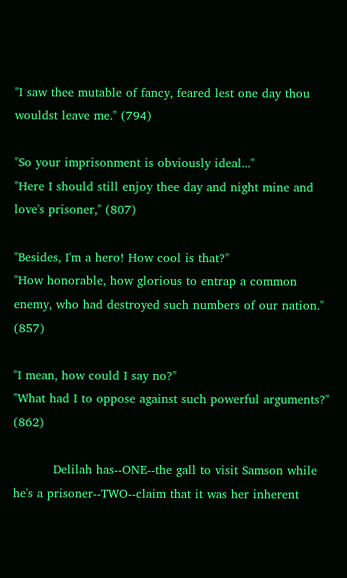"I saw thee mutable of fancy, feared lest one day thou wouldst leave me." (794)

"So your imprisonment is obviously ideal..."
"Here I should still enjoy thee day and night mine and love's prisoner," (807)

"Besides, I'm a hero! How cool is that?"
"How honorable, how glorious to entrap a common enemy, who had destroyed such numbers of our nation." (857)

"I mean, how could I say no?"
"What had I to oppose against such powerful arguments?" (862)

          Delilah has--ONE--the gall to visit Samson while he's a prisoner--TWO--claim that it was her inherent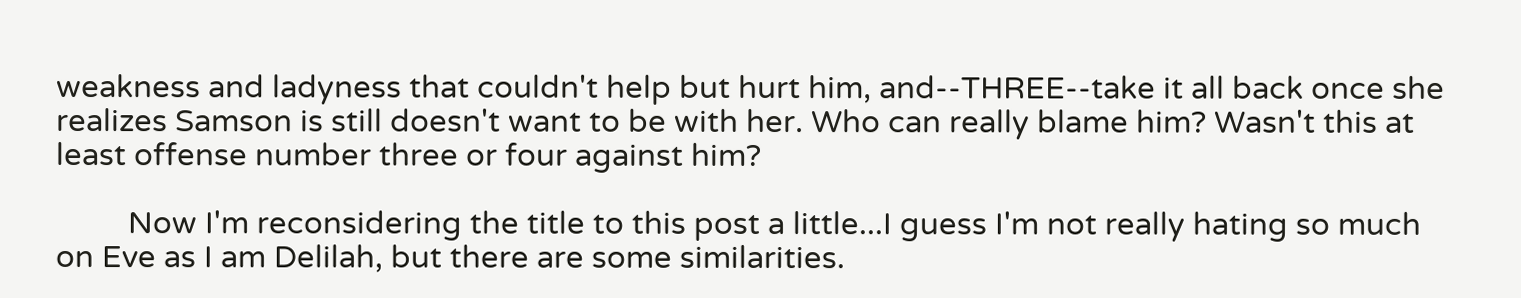weakness and ladyness that couldn't help but hurt him, and--THREE--take it all back once she realizes Samson is still doesn't want to be with her. Who can really blame him? Wasn't this at least offense number three or four against him?

         Now I'm reconsidering the title to this post a little...I guess I'm not really hating so much on Eve as I am Delilah, but there are some similarities.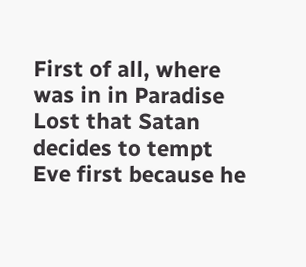First of all, where was in in Paradise Lost that Satan decides to tempt Eve first because he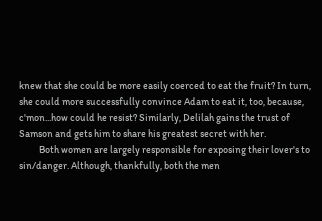knew that she could be more easily coerced to eat the fruit? In turn, she could more successfully convince Adam to eat it, too, because, c'mon...how could he resist? Similarly, Delilah gains the trust of Samson and gets him to share his greatest secret with her.
          Both women are largely responsible for exposing their lover's to sin/danger. Although, thankfully, both the men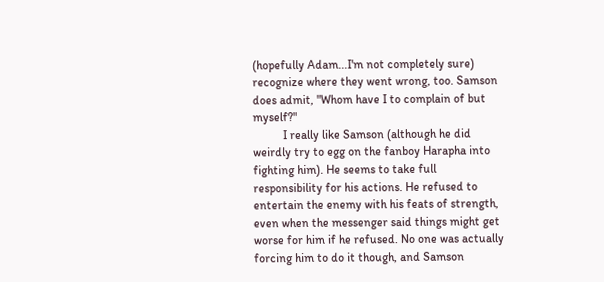(hopefully Adam...I'm not completely sure) recognize where they went wrong, too. Samson does admit, "Whom have I to complain of but myself?"
          I really like Samson (although he did weirdly try to egg on the fanboy Harapha into fighting him). He seems to take full responsibility for his actions. He refused to entertain the enemy with his feats of strength, even when the messenger said things might get worse for him if he refused. No one was actually forcing him to do it though, and Samson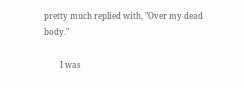pretty much replied with, "Over my dead body."

        I was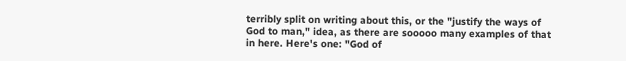terribly split on writing about this, or the "justify the ways of God to man," idea, as there are sooooo many examples of that in here. Here's one: "God of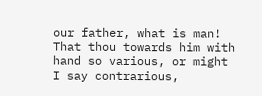our father, what is man! That thou towards him with hand so various, or might I say contrarious,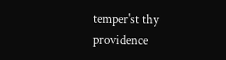temper'st thy providence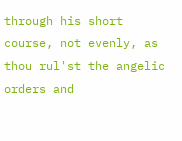through his short course, not evenly, as thou rul'st the angelic orders and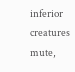inferior creatures mute,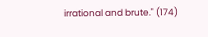irrational and brute." (174)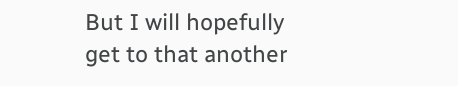But I will hopefully get to that another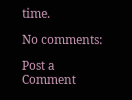time.

No comments:

Post a Comment